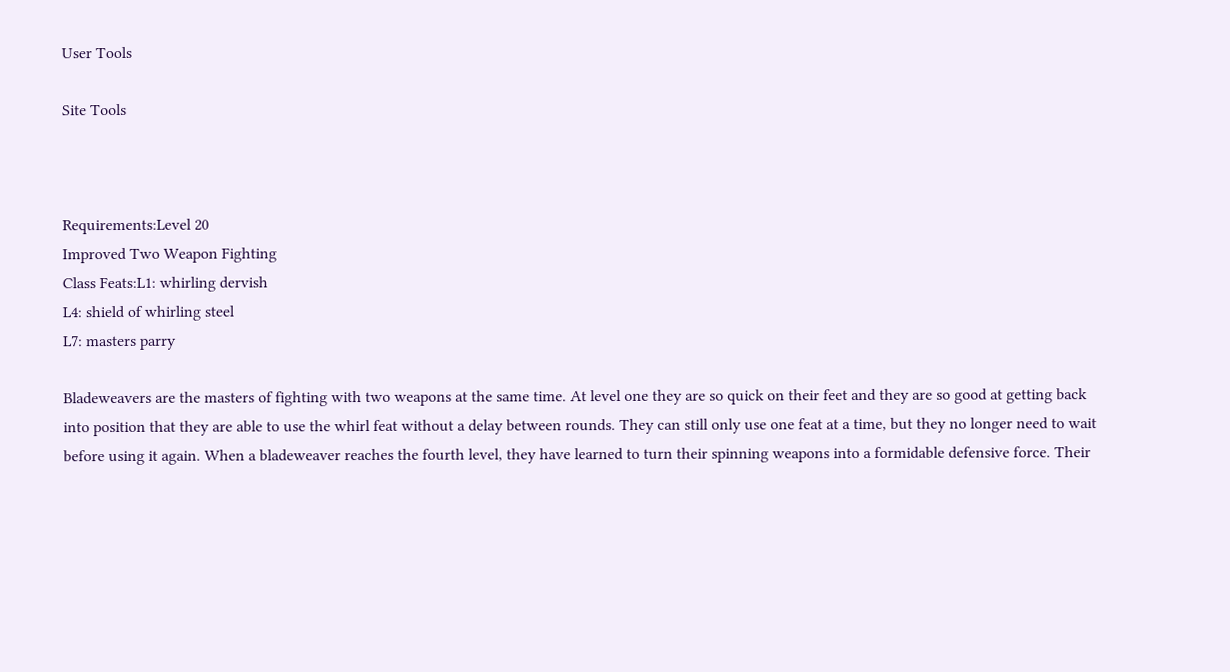User Tools

Site Tools



Requirements:Level 20
Improved Two Weapon Fighting
Class Feats:L1: whirling dervish
L4: shield of whirling steel
L7: masters parry

Bladeweavers are the masters of fighting with two weapons at the same time. At level one they are so quick on their feet and they are so good at getting back into position that they are able to use the whirl feat without a delay between rounds. They can still only use one feat at a time, but they no longer need to wait before using it again. When a bladeweaver reaches the fourth level, they have learned to turn their spinning weapons into a formidable defensive force. Their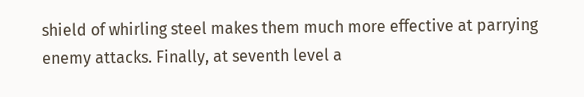shield of whirling steel makes them much more effective at parrying enemy attacks. Finally, at seventh level a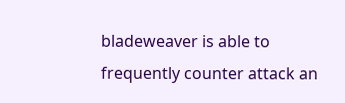bladeweaver is able to frequently counter attack an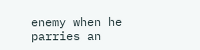enemy when he parries an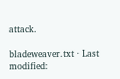attack.

bladeweaver.txt · Last modified: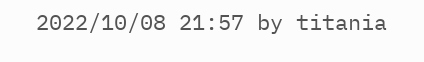2022/10/08 21:57 by titania